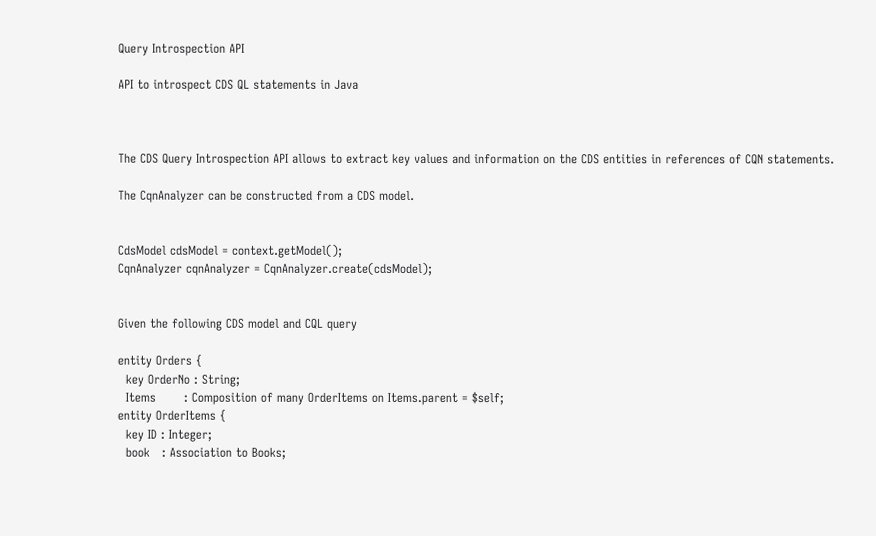Query Introspection API

API to introspect CDS QL statements in Java



The CDS Query Introspection API allows to extract key values and information on the CDS entities in references of CQN statements.

The CqnAnalyzer can be constructed from a CDS model.


CdsModel cdsModel = context.getModel();
CqnAnalyzer cqnAnalyzer = CqnAnalyzer.create(cdsModel);


Given the following CDS model and CQL query

entity Orders {
  key OrderNo : String;
  Items       : Composition of many OrderItems on Items.parent = $self;
entity OrderItems {
  key ID : Integer;
  book   : Association to Books;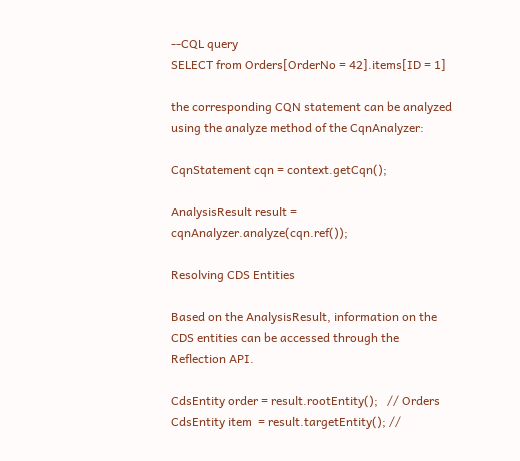--CQL query
SELECT from Orders[OrderNo = 42].items[ID = 1]

the corresponding CQN statement can be analyzed using the analyze method of the CqnAnalyzer:

CqnStatement cqn = context.getCqn();

AnalysisResult result = cqnAnalyzer.analyze(cqn.ref());

Resolving CDS Entities

Based on the AnalysisResult, information on the CDS entities can be accessed through the Reflection API.

CdsEntity order = result.rootEntity();   // Orders
CdsEntity item  = result.targetEntity(); //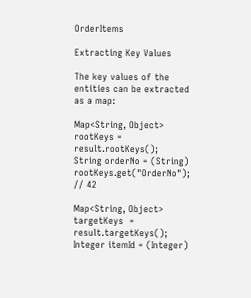OrderItems

Extracting Key Values

The key values of the entities can be extracted as a map:

Map<String, Object> rootKeys = result.rootKeys();
String orderNo = (String) rootKeys.get("OrderNo"); // 42

Map<String, Object> targetKeys  = result.targetKeys();
Integer itemId = (Integer)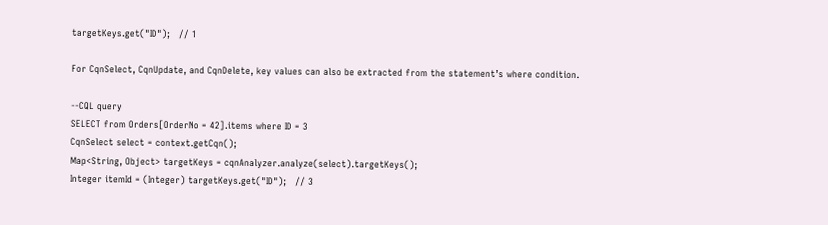targetKeys.get("ID");   // 1

For CqnSelect, CqnUpdate, and CqnDelete, key values can also be extracted from the statement’s where condition.

--CQL query
SELECT from Orders[OrderNo = 42].items where ID = 3
CqnSelect select = context.getCqn();
Map<String, Object> targetKeys = cqnAnalyzer.analyze(select).targetKeys();
Integer itemId = (Integer) targetKeys.get("ID");   // 3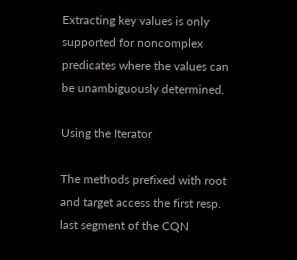Extracting key values is only supported for noncomplex predicates where the values can be unambiguously determined.

Using the Iterator

The methods prefixed with root and target access the first resp. last segment of the CQN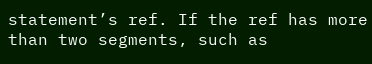statement’s ref. If the ref has more than two segments, such as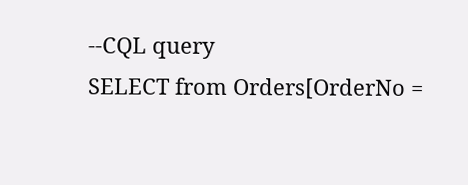--CQL query
SELECT from Orders[OrderNo =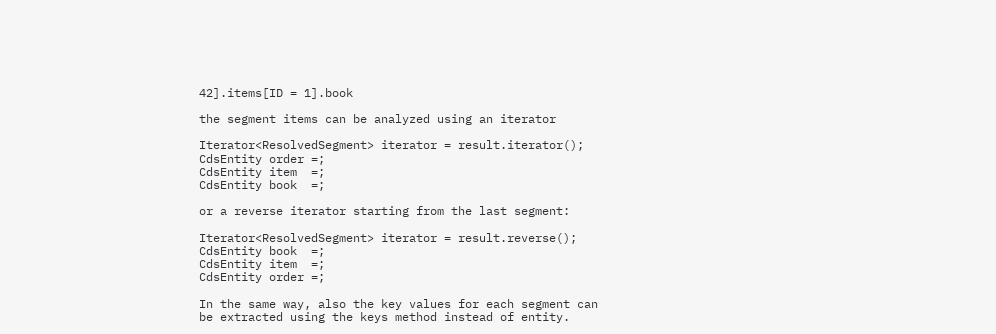42].items[ID = 1].book

the segment items can be analyzed using an iterator

Iterator<ResolvedSegment> iterator = result.iterator();
CdsEntity order =;
CdsEntity item  =;
CdsEntity book  =;

or a reverse iterator starting from the last segment:

Iterator<ResolvedSegment> iterator = result.reverse();
CdsEntity book  =;
CdsEntity item  =;
CdsEntity order =;

In the same way, also the key values for each segment can be extracted using the keys method instead of entity.